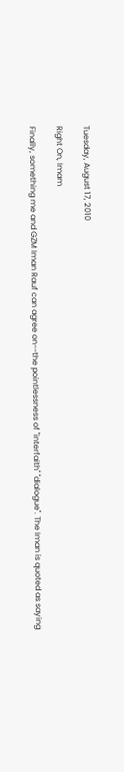Tuesday, August 17, 2010

Right On, Imam

Finally, something me and GZM Iman Rauf can agree on--the pointlessness of "interfaith" "dialogue". The Iman is quoted as saying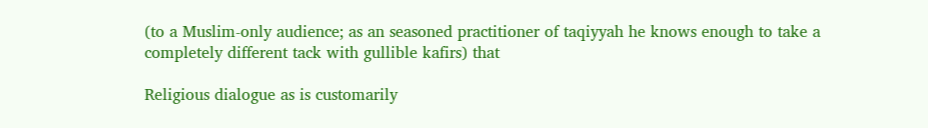(to a Muslim-only audience; as an seasoned practitioner of taqiyyah he knows enough to take a completely different tack with gullible kafirs) that

Religious dialogue as is customarily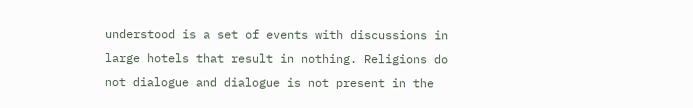understood is a set of events with discussions in large hotels that result in nothing. Religions do not dialogue and dialogue is not present in the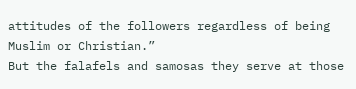attitudes of the followers regardless of being Muslim or Christian.”
But the falafels and samosas they serve at those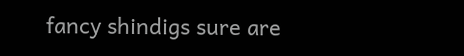fancy shindigs sure are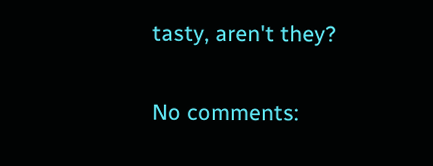tasty, aren't they?

No comments: